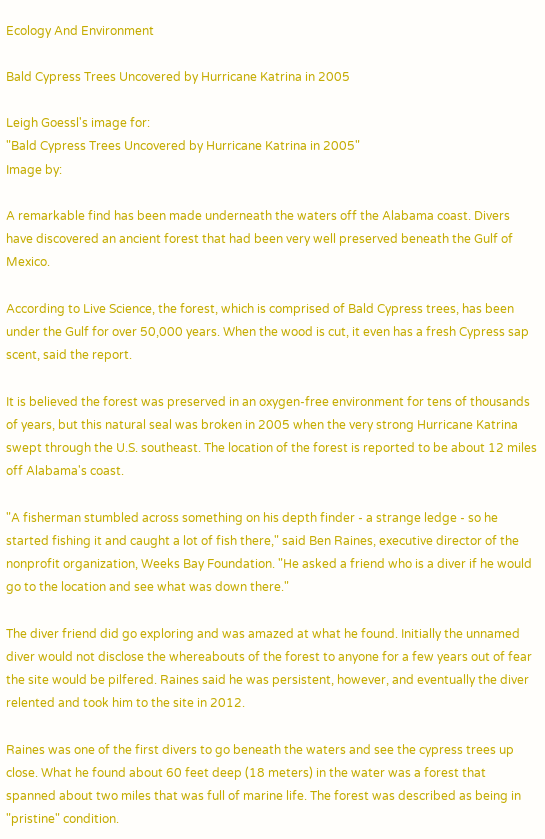Ecology And Environment

Bald Cypress Trees Uncovered by Hurricane Katrina in 2005

Leigh Goessl's image for:
"Bald Cypress Trees Uncovered by Hurricane Katrina in 2005"
Image by:

A remarkable find has been made underneath the waters off the Alabama coast. Divers have discovered an ancient forest that had been very well preserved beneath the Gulf of Mexico.

According to Live Science, the forest, which is comprised of Bald Cypress trees, has been under the Gulf for over 50,000 years. When the wood is cut, it even has a fresh Cypress sap scent, said the report.

It is believed the forest was preserved in an oxygen-free environment for tens of thousands of years, but this natural seal was broken in 2005 when the very strong Hurricane Katrina swept through the U.S. southeast. The location of the forest is reported to be about 12 miles off Alabama's coast.

"A fisherman stumbled across something on his depth finder - a strange ledge - so he started fishing it and caught a lot of fish there," said Ben Raines, executive director of the nonprofit organization, Weeks Bay Foundation. "He asked a friend who is a diver if he would go to the location and see what was down there."

The diver friend did go exploring and was amazed at what he found. Initially the unnamed diver would not disclose the whereabouts of the forest to anyone for a few years out of fear the site would be pilfered. Raines said he was persistent, however, and eventually the diver relented and took him to the site in 2012.

Raines was one of the first divers to go beneath the waters and see the cypress trees up close. What he found about 60 feet deep (18 meters) in the water was a forest that spanned about two miles that was full of marine life. The forest was described as being in "pristine" condition.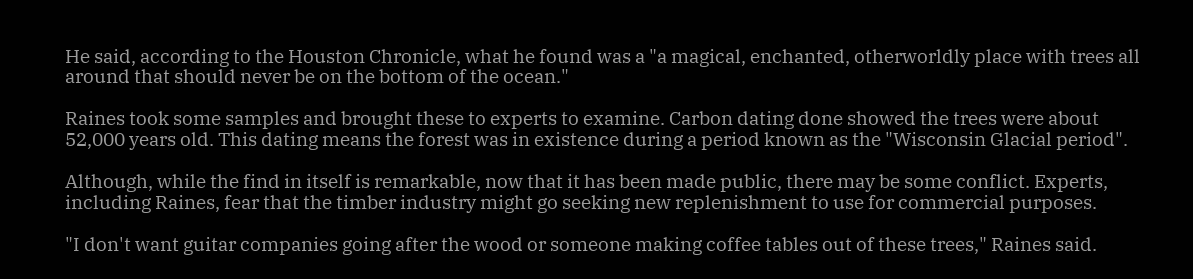He said, according to the Houston Chronicle, what he found was a "a magical, enchanted, otherworldly place with trees all around that should never be on the bottom of the ocean."

Raines took some samples and brought these to experts to examine. Carbon dating done showed the trees were about 52,000 years old. This dating means the forest was in existence during a period known as the "Wisconsin Glacial period".

Although, while the find in itself is remarkable, now that it has been made public, there may be some conflict. Experts, including Raines, fear that the timber industry might go seeking new replenishment to use for commercial purposes.

"I don't want guitar companies going after the wood or someone making coffee tables out of these trees," Raines said.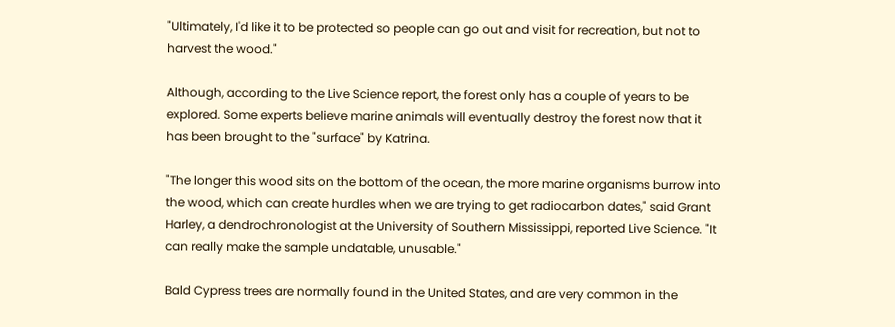"Ultimately, I'd like it to be protected so people can go out and visit for recreation, but not to harvest the wood."

Although, according to the Live Science report, the forest only has a couple of years to be explored. Some experts believe marine animals will eventually destroy the forest now that it has been brought to the "surface" by Katrina.

"The longer this wood sits on the bottom of the ocean, the more marine organisms burrow into the wood, which can create hurdles when we are trying to get radiocarbon dates," said Grant Harley, a dendrochronologist at the University of Southern Mississippi, reported Live Science. "It can really make the sample undatable, unusable."

Bald Cypress trees are normally found in the United States, and are very common in the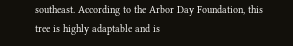southeast. According to the Arbor Day Foundation, this tree is highly adaptable and is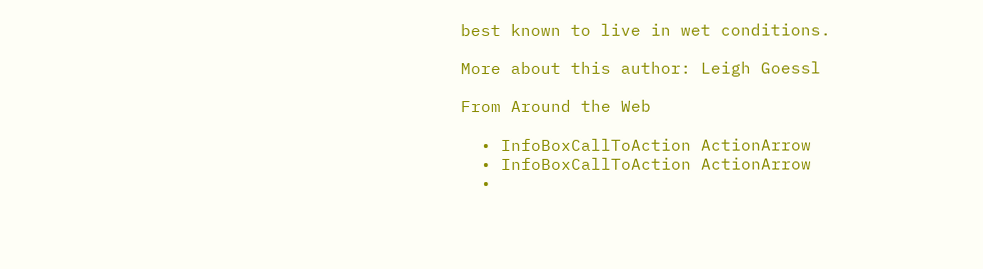best known to live in wet conditions.

More about this author: Leigh Goessl

From Around the Web

  • InfoBoxCallToAction ActionArrow
  • InfoBoxCallToAction ActionArrow
  •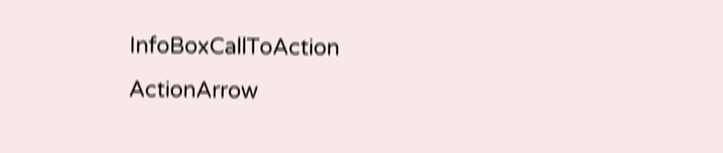InfoBoxCallToAction ActionArrow